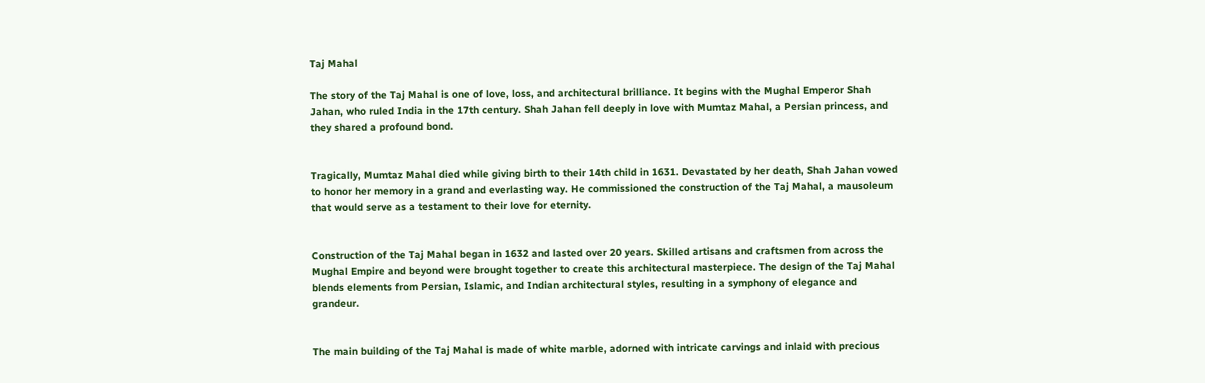Taj Mahal

The story of the Taj Mahal is one of love, loss, and architectural brilliance. It begins with the Mughal Emperor Shah Jahan, who ruled India in the 17th century. Shah Jahan fell deeply in love with Mumtaz Mahal, a Persian princess, and they shared a profound bond.


Tragically, Mumtaz Mahal died while giving birth to their 14th child in 1631. Devastated by her death, Shah Jahan vowed to honor her memory in a grand and everlasting way. He commissioned the construction of the Taj Mahal, a mausoleum that would serve as a testament to their love for eternity.


Construction of the Taj Mahal began in 1632 and lasted over 20 years. Skilled artisans and craftsmen from across the Mughal Empire and beyond were brought together to create this architectural masterpiece. The design of the Taj Mahal blends elements from Persian, Islamic, and Indian architectural styles, resulting in a symphony of elegance and grandeur.


The main building of the Taj Mahal is made of white marble, adorned with intricate carvings and inlaid with precious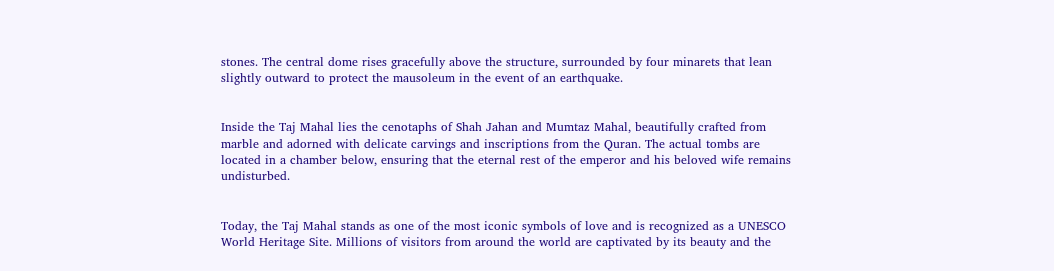stones. The central dome rises gracefully above the structure, surrounded by four minarets that lean slightly outward to protect the mausoleum in the event of an earthquake.


Inside the Taj Mahal lies the cenotaphs of Shah Jahan and Mumtaz Mahal, beautifully crafted from marble and adorned with delicate carvings and inscriptions from the Quran. The actual tombs are located in a chamber below, ensuring that the eternal rest of the emperor and his beloved wife remains undisturbed.


Today, the Taj Mahal stands as one of the most iconic symbols of love and is recognized as a UNESCO World Heritage Site. Millions of visitors from around the world are captivated by its beauty and the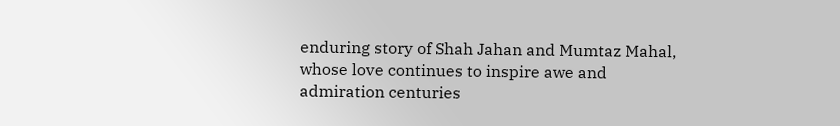enduring story of Shah Jahan and Mumtaz Mahal, whose love continues to inspire awe and admiration centuries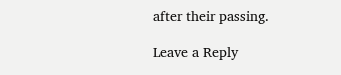after their passing.

Leave a Reply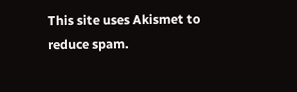This site uses Akismet to reduce spam.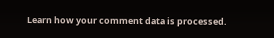Learn how your comment data is processed.